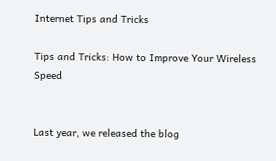Internet Tips and Tricks

Tips and Tricks: How to Improve Your Wireless Speed


Last year, we released the blog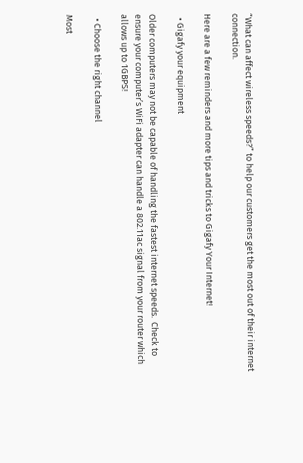“What can affect wireless speeds?” to help our customers get the most out of their internet connection.

Here are a few reminders and more tips and tricks to Gigafy Your Internet!

  • Gigafy your equipment

Older computers may not be capable of handling the fastest internet speeds.  Check to ensure your computer’s WiFi adapter can handle a 802.11ac signal from your router which allows up to 1GBPS!

  • Choose the right channel

Most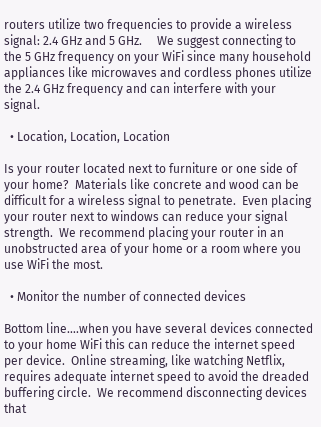routers utilize two frequencies to provide a wireless signal: 2.4 GHz and 5 GHz.     We suggest connecting to the 5 GHz frequency on your WiFi since many household appliances like microwaves and cordless phones utilize the 2.4 GHz frequency and can interfere with your signal.

  • Location, Location, Location

Is your router located next to furniture or one side of your home?  Materials like concrete and wood can be difficult for a wireless signal to penetrate.  Even placing your router next to windows can reduce your signal strength.  We recommend placing your router in an unobstructed area of your home or a room where you use WiFi the most.

  • Monitor the number of connected devices

Bottom line….when you have several devices connected to your home WiFi this can reduce the internet speed per device.  Online streaming, like watching Netflix, requires adequate internet speed to avoid the dreaded buffering circle.  We recommend disconnecting devices that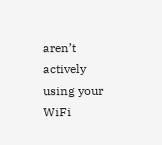aren’t actively using your WiFi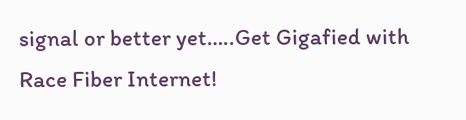signal or better yet…..Get Gigafied with Race Fiber Internet!